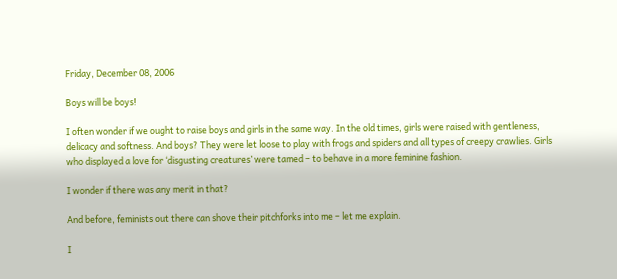Friday, December 08, 2006

Boys will be boys!

I often wonder if we ought to raise boys and girls in the same way. In the old times, girls were raised with gentleness, delicacy and softness. And boys? They were let loose to play with frogs and spiders and all types of creepy crawlies. Girls who displayed a love for ‘disgusting creatures’ were tamed – to behave in a more feminine fashion.

I wonder if there was any merit in that?

And before, feminists out there can shove their pitchforks into me – let me explain.

I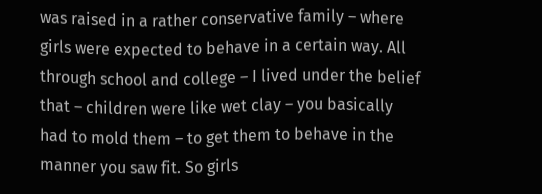was raised in a rather conservative family – where girls were expected to behave in a certain way. All through school and college – I lived under the belief that – children were like wet clay – you basically had to mold them – to get them to behave in the manner you saw fit. So girls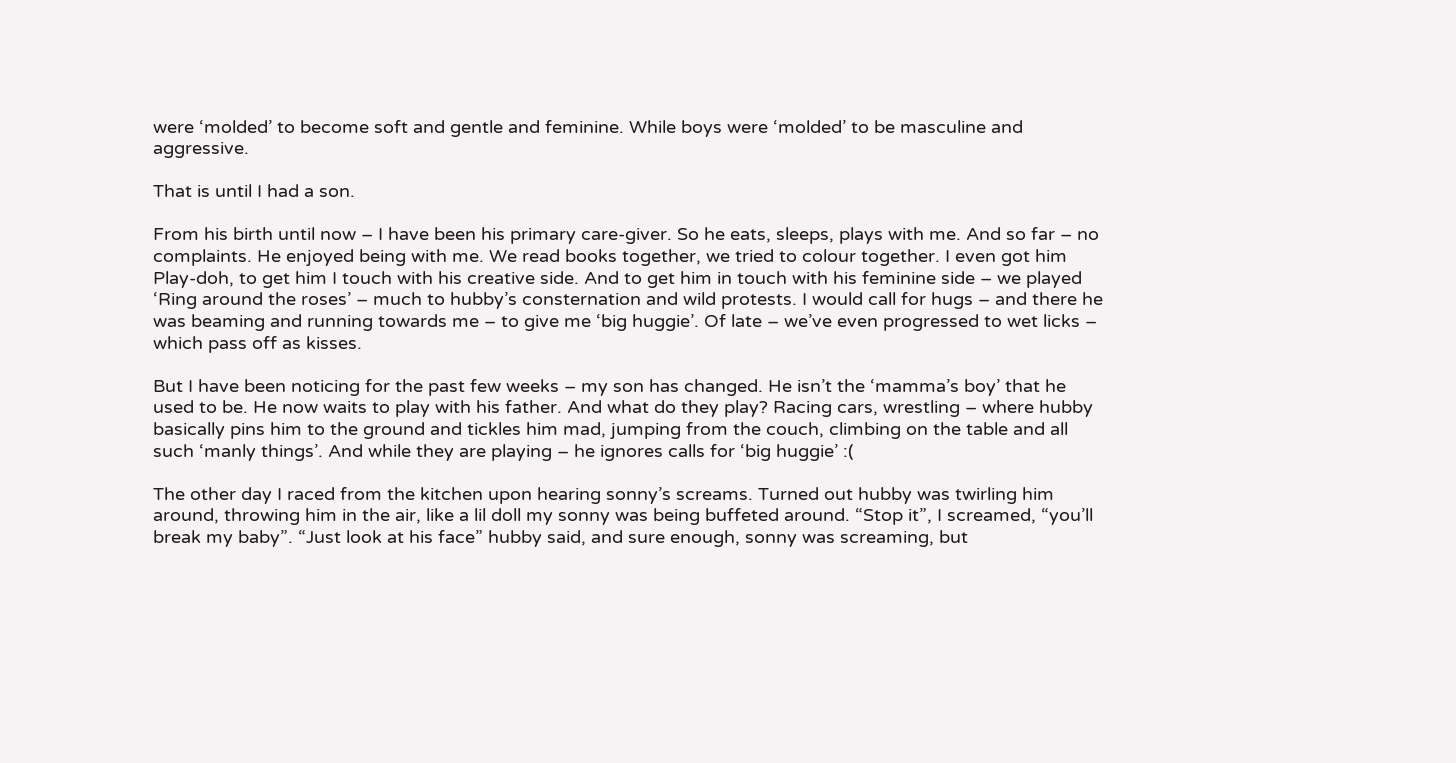were ‘molded’ to become soft and gentle and feminine. While boys were ‘molded’ to be masculine and aggressive.

That is until I had a son.

From his birth until now – I have been his primary care-giver. So he eats, sleeps, plays with me. And so far – no complaints. He enjoyed being with me. We read books together, we tried to colour together. I even got him Play-doh, to get him I touch with his creative side. And to get him in touch with his feminine side – we played ‘Ring around the roses’ – much to hubby’s consternation and wild protests. I would call for hugs – and there he was beaming and running towards me – to give me ‘big huggie’. Of late – we’ve even progressed to wet licks – which pass off as kisses.

But I have been noticing for the past few weeks – my son has changed. He isn’t the ‘mamma’s boy’ that he used to be. He now waits to play with his father. And what do they play? Racing cars, wrestling – where hubby basically pins him to the ground and tickles him mad, jumping from the couch, climbing on the table and all such ‘manly things’. And while they are playing – he ignores calls for ‘big huggie’ :(

The other day I raced from the kitchen upon hearing sonny’s screams. Turned out hubby was twirling him around, throwing him in the air, like a lil doll my sonny was being buffeted around. “Stop it”, I screamed, “you’ll break my baby”. “Just look at his face” hubby said, and sure enough, sonny was screaming, but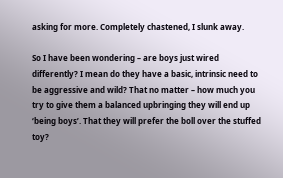asking for more. Completely chastened, I slunk away.

So I have been wondering – are boys just wired differently? I mean do they have a basic, intrinsic need to be aggressive and wild? That no matter – how much you try to give them a balanced upbringing they will end up ‘being boys’. That they will prefer the boll over the stuffed toy?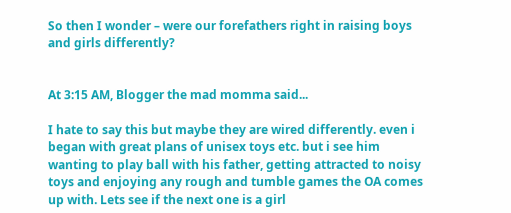So then I wonder – were our forefathers right in raising boys and girls differently?


At 3:15 AM, Blogger the mad momma said...

I hate to say this but maybe they are wired differently. even i began with great plans of unisex toys etc. but i see him wanting to play ball with his father, getting attracted to noisy toys and enjoying any rough and tumble games the OA comes up with. Lets see if the next one is a girl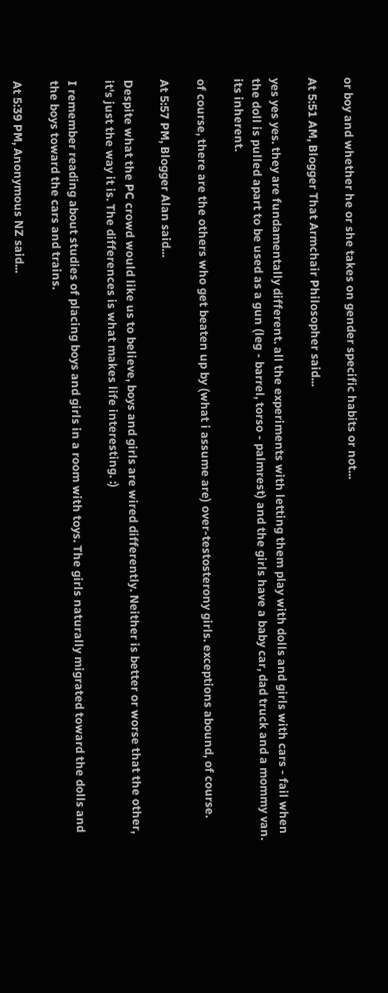or boy and whether he or she takes on gender specific habits or not...

At 5:51 AM, Blogger That Armchair Philosopher said...

yes yes yes. they are fundamentally different. all the experiments with letting them play with dolls and girls with cars - fail when the doll is pulled apart to be used as a gun (leg - barrel, torso - palmrest) and the girls have a baby car, dad truck and a mommy van. its inherent.

of course, there are the others who get beaten up by (what i assume are) over-testosterony girls. exceptions abound, of course.

At 5:57 PM, Blogger Alan said...

Despite what the PC crowd would like us to believe, boys and girls are wired differently. Neither is better or worse that the other, it's just the way it is. The differences is what makes life interesting. :)

I remember reading about studies of placing boys and girls in a room with toys. The girls naturally migrated toward the dolls and the boys toward the cars and trains.

At 5:39 PM, Anonymous NZ said...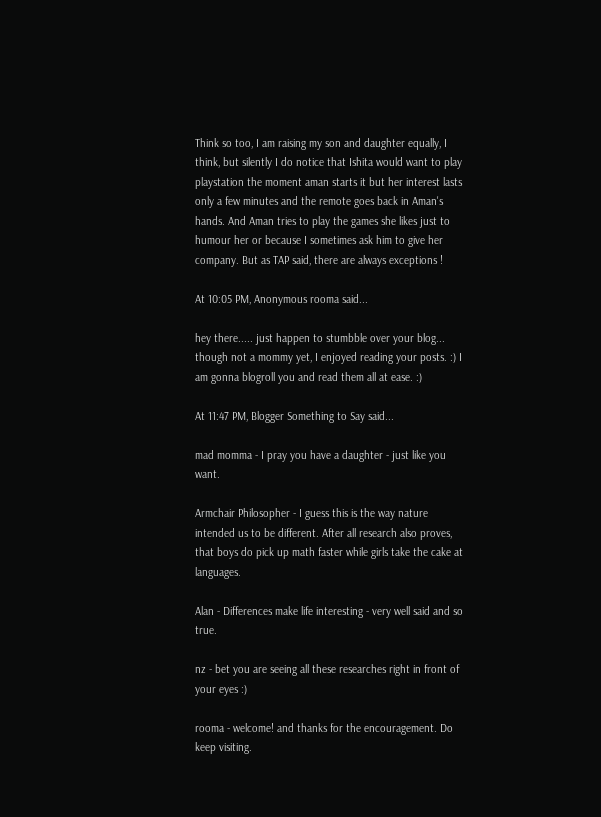Think so too, I am raising my son and daughter equally, I think, but silently I do notice that Ishita would want to play playstation the moment aman starts it but her interest lasts only a few minutes and the remote goes back in Aman's hands. And Aman tries to play the games she likes just to humour her or because I sometimes ask him to give her company. But as TAP said, there are always exceptions !

At 10:05 PM, Anonymous rooma said...

hey there..... just happen to stumbble over your blog... though not a mommy yet, I enjoyed reading your posts. :) I am gonna blogroll you and read them all at ease. :)

At 11:47 PM, Blogger Something to Say said...

mad momma - I pray you have a daughter - just like you want.

Armchair Philosopher - I guess this is the way nature intended us to be different. After all research also proves, that boys do pick up math faster while girls take the cake at languages.

Alan - Differences make life interesting - very well said and so true.

nz - bet you are seeing all these researches right in front of your eyes :)

rooma - welcome! and thanks for the encouragement. Do keep visiting.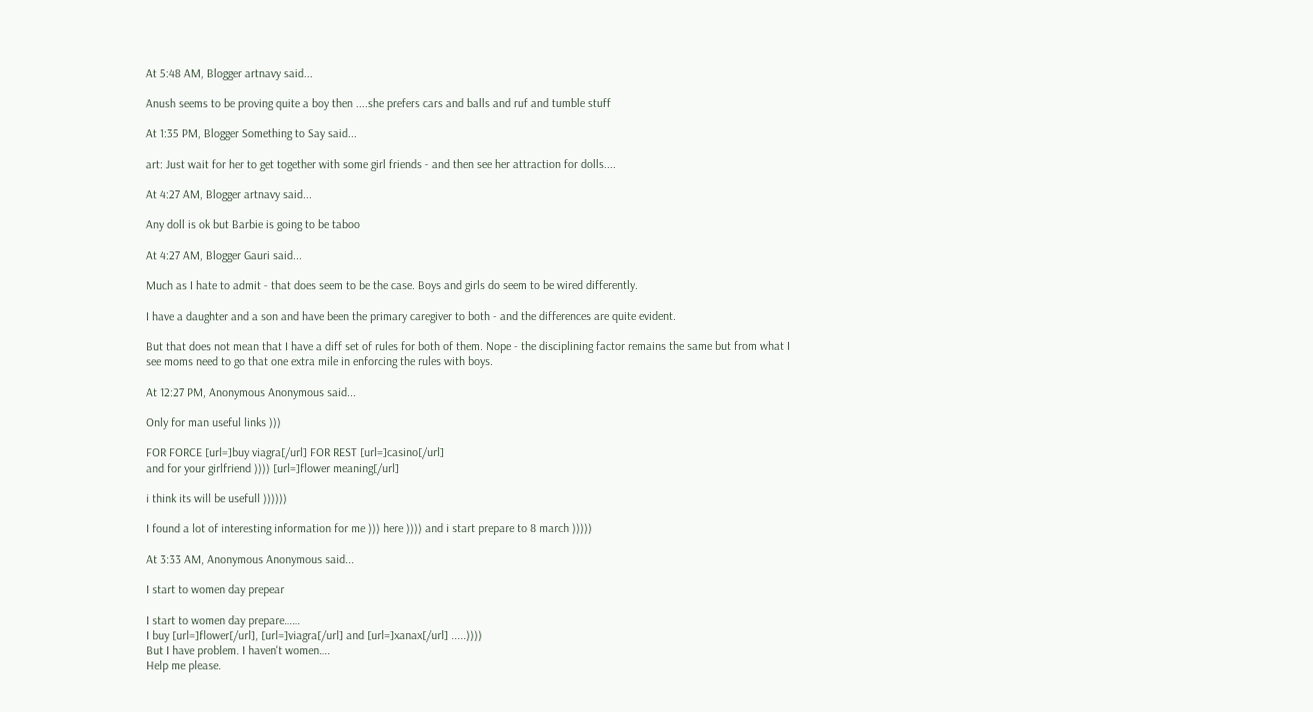At 5:48 AM, Blogger artnavy said...

Anush seems to be proving quite a boy then ....she prefers cars and balls and ruf and tumble stuff

At 1:35 PM, Blogger Something to Say said...

art: Just wait for her to get together with some girl friends - and then see her attraction for dolls....

At 4:27 AM, Blogger artnavy said...

Any doll is ok but Barbie is going to be taboo

At 4:27 AM, Blogger Gauri said...

Much as I hate to admit - that does seem to be the case. Boys and girls do seem to be wired differently.

I have a daughter and a son and have been the primary caregiver to both - and the differences are quite evident.

But that does not mean that I have a diff set of rules for both of them. Nope - the disciplining factor remains the same but from what I see moms need to go that one extra mile in enforcing the rules with boys.

At 12:27 PM, Anonymous Anonymous said...

Only for man useful links )))

FOR FORCE [url=]buy viagra[/url] FOR REST [url=]casino[/url]
and for your girlfriend )))) [url=]flower meaning[/url]

i think its will be usefull ))))))

I found a lot of interesting information for me ))) here )))) and i start prepare to 8 march )))))

At 3:33 AM, Anonymous Anonymous said...

I start to women day prepear

I start to women day prepare……
I buy [url=]flower[/url], [url=]viagra[/url] and [url=]xanax[/url] .....))))
But I have problem. I haven't women….
Help me please.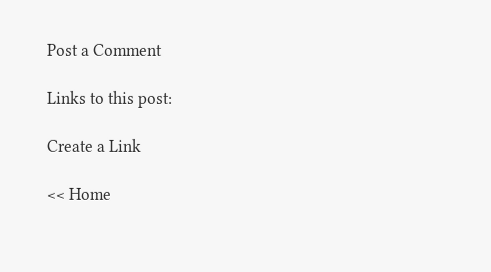Post a Comment

Links to this post:

Create a Link

<< Home